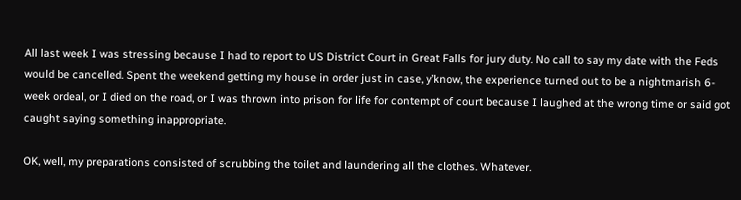All last week I was stressing because I had to report to US District Court in Great Falls for jury duty. No call to say my date with the Feds would be cancelled. Spent the weekend getting my house in order just in case, y’know, the experience turned out to be a nightmarish 6-week ordeal, or I died on the road, or I was thrown into prison for life for contempt of court because I laughed at the wrong time or said got caught saying something inappropriate.

OK, well, my preparations consisted of scrubbing the toilet and laundering all the clothes. Whatever.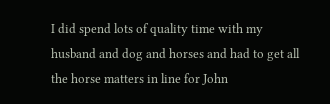I did spend lots of quality time with my husband and dog and horses and had to get all the horse matters in line for John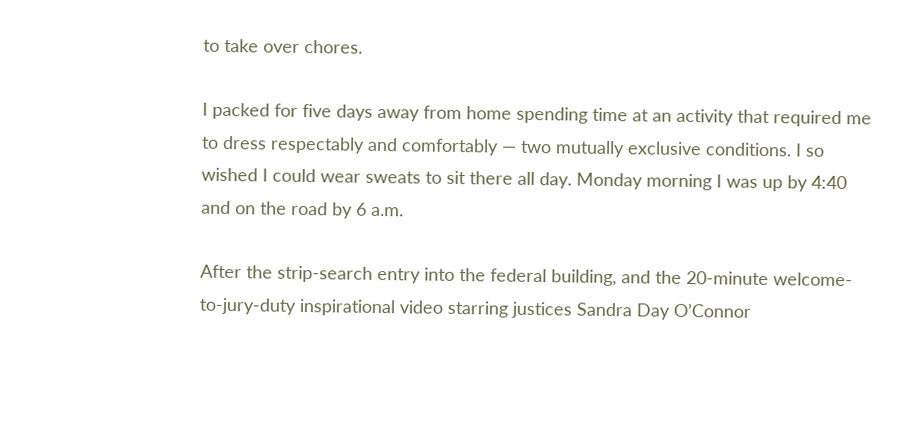to take over chores.

I packed for five days away from home spending time at an activity that required me to dress respectably and comfortably — two mutually exclusive conditions. I so wished I could wear sweats to sit there all day. Monday morning I was up by 4:40 and on the road by 6 a.m.

After the strip-search entry into the federal building, and the 20-minute welcome-to-jury-duty inspirational video starring justices Sandra Day O’Connor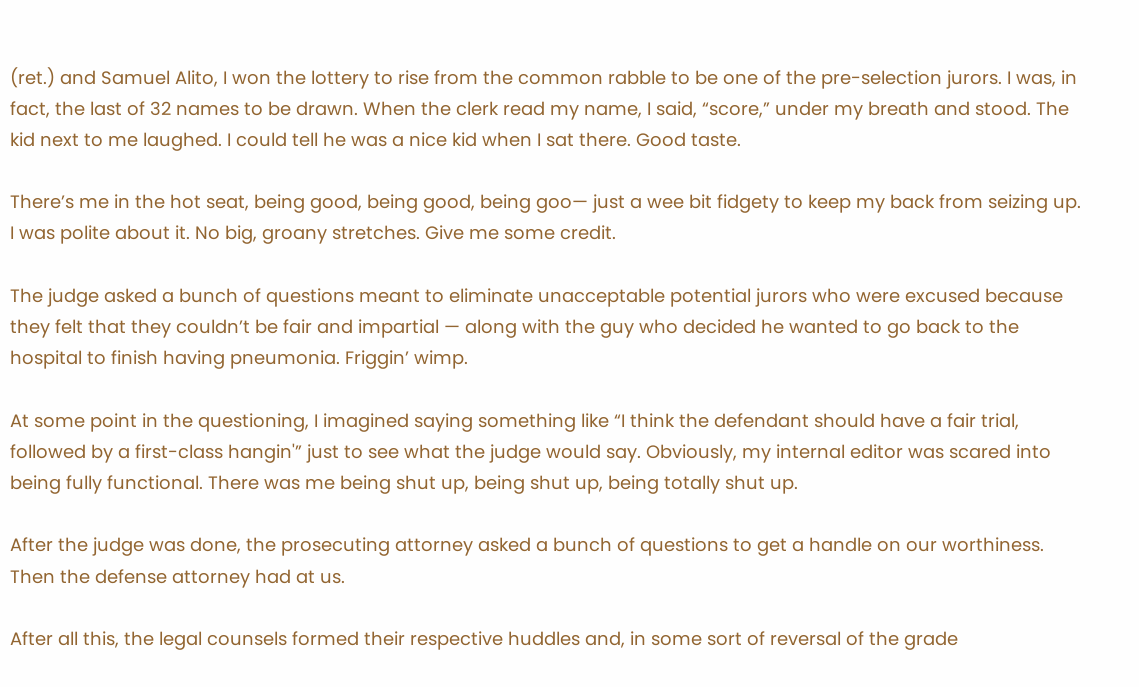(ret.) and Samuel Alito, I won the lottery to rise from the common rabble to be one of the pre-selection jurors. I was, in fact, the last of 32 names to be drawn. When the clerk read my name, I said, “score,” under my breath and stood. The kid next to me laughed. I could tell he was a nice kid when I sat there. Good taste.

There’s me in the hot seat, being good, being good, being goo— just a wee bit fidgety to keep my back from seizing up. I was polite about it. No big, groany stretches. Give me some credit.

The judge asked a bunch of questions meant to eliminate unacceptable potential jurors who were excused because they felt that they couldn’t be fair and impartial — along with the guy who decided he wanted to go back to the hospital to finish having pneumonia. Friggin’ wimp.

At some point in the questioning, I imagined saying something like “I think the defendant should have a fair trial, followed by a first-class hangin'” just to see what the judge would say. Obviously, my internal editor was scared into being fully functional. There was me being shut up, being shut up, being totally shut up.

After the judge was done, the prosecuting attorney asked a bunch of questions to get a handle on our worthiness. Then the defense attorney had at us.

After all this, the legal counsels formed their respective huddles and, in some sort of reversal of the grade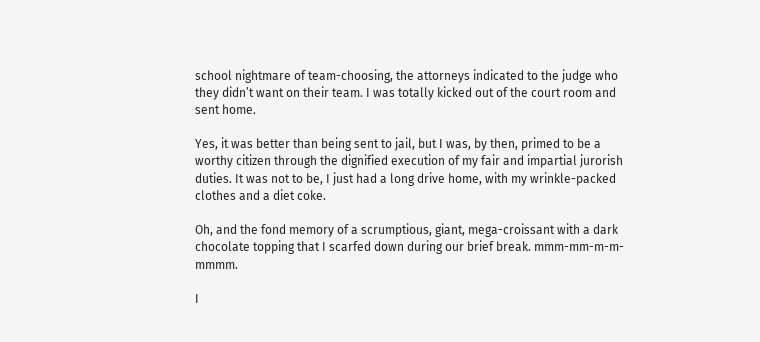school nightmare of team-choosing, the attorneys indicated to the judge who they didn’t want on their team. I was totally kicked out of the court room and sent home.

Yes, it was better than being sent to jail, but I was, by then, primed to be a worthy citizen through the dignified execution of my fair and impartial jurorish duties. It was not to be, I just had a long drive home, with my wrinkle-packed clothes and a diet coke.

Oh, and the fond memory of a scrumptious, giant, mega-croissant with a dark chocolate topping that I scarfed down during our brief break. mmm-mm-m-m-mmmm.

I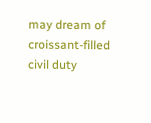may dream of croissant-filled civil duty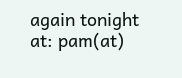again tonight at: pam(at)